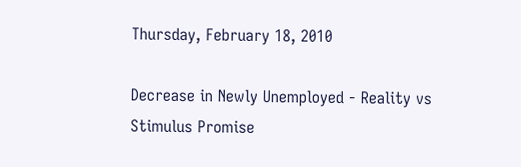Thursday, February 18, 2010

Decrease in Newly Unemployed - Reality vs Stimulus Promise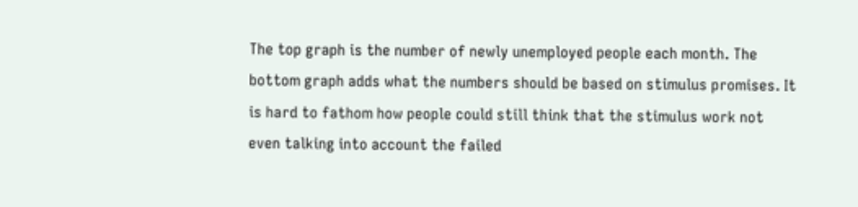The top graph is the number of newly unemployed people each month. The bottom graph adds what the numbers should be based on stimulus promises. It is hard to fathom how people could still think that the stimulus work not even talking into account the failed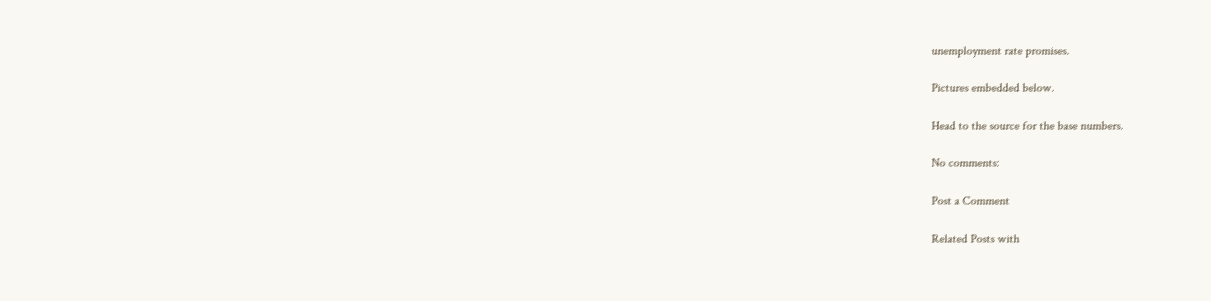unemployment rate promises.

Pictures embedded below.

Head to the source for the base numbers.

No comments:

Post a Comment

Related Posts with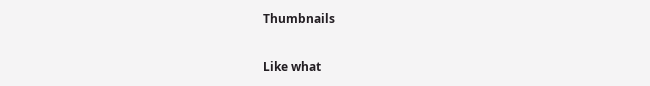Thumbnails

Like what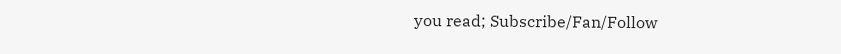you read; Subscribe/Fan/Follow